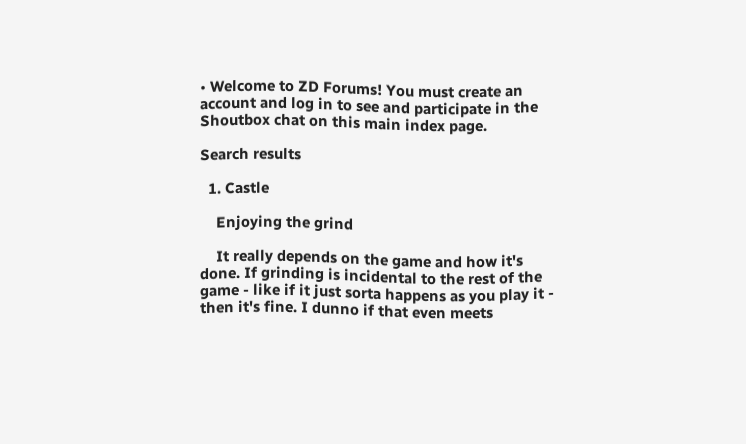• Welcome to ZD Forums! You must create an account and log in to see and participate in the Shoutbox chat on this main index page.

Search results

  1. Castle

    Enjoying the grind

    It really depends on the game and how it's done. If grinding is incidental to the rest of the game - like if it just sorta happens as you play it - then it's fine. I dunno if that even meets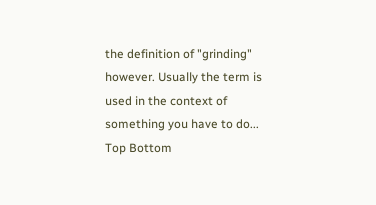the definition of "grinding" however. Usually the term is used in the context of something you have to do...
Top Bottom